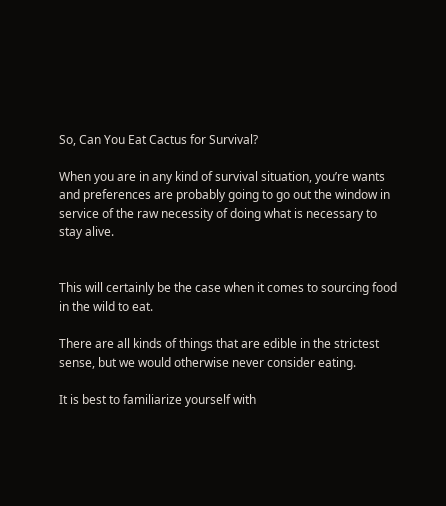So, Can You Eat Cactus for Survival?

When you are in any kind of survival situation, you’re wants and preferences are probably going to go out the window in service of the raw necessity of doing what is necessary to stay alive.


This will certainly be the case when it comes to sourcing food in the wild to eat.

There are all kinds of things that are edible in the strictest sense, but we would otherwise never consider eating.

It is best to familiarize yourself with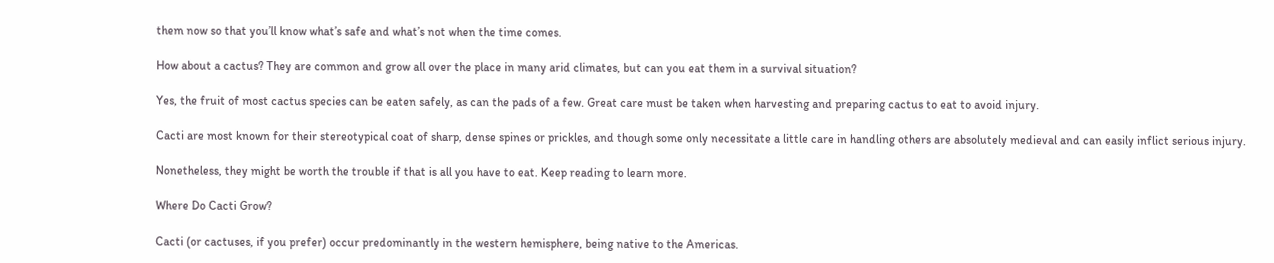them now so that you’ll know what’s safe and what’s not when the time comes.

How about a cactus? They are common and grow all over the place in many arid climates, but can you eat them in a survival situation?

Yes, the fruit of most cactus species can be eaten safely, as can the pads of a few. Great care must be taken when harvesting and preparing cactus to eat to avoid injury.

Cacti are most known for their stereotypical coat of sharp, dense spines or prickles, and though some only necessitate a little care in handling others are absolutely medieval and can easily inflict serious injury.

Nonetheless, they might be worth the trouble if that is all you have to eat. Keep reading to learn more.

Where Do Cacti Grow?

Cacti (or cactuses, if you prefer) occur predominantly in the western hemisphere, being native to the Americas.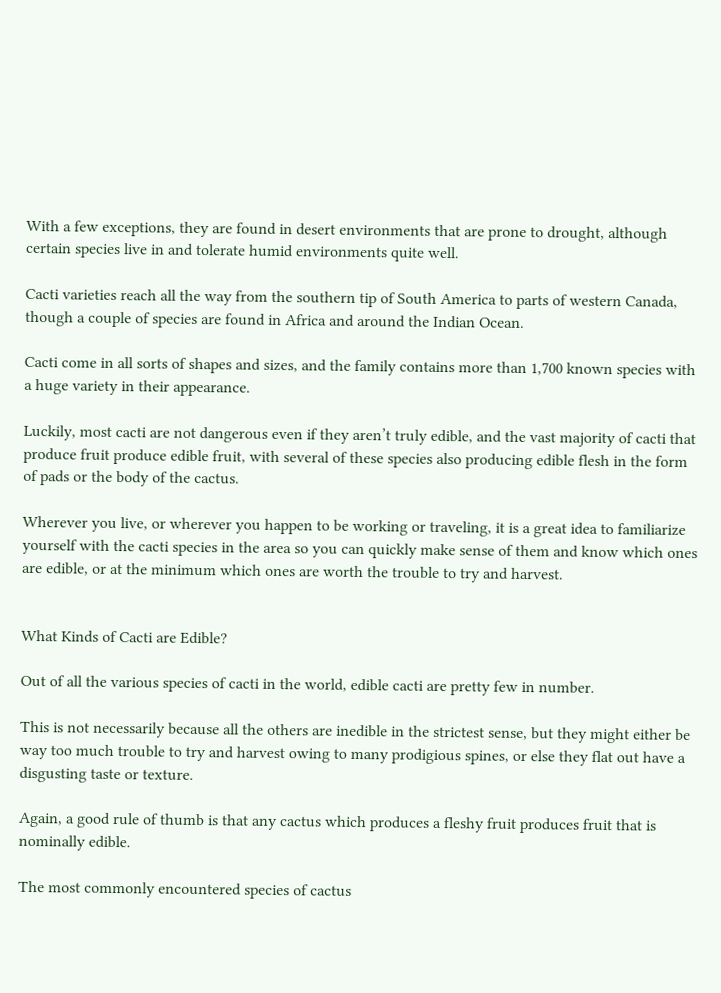With a few exceptions, they are found in desert environments that are prone to drought, although certain species live in and tolerate humid environments quite well.

Cacti varieties reach all the way from the southern tip of South America to parts of western Canada, though a couple of species are found in Africa and around the Indian Ocean.

Cacti come in all sorts of shapes and sizes, and the family contains more than 1,700 known species with a huge variety in their appearance.

Luckily, most cacti are not dangerous even if they aren’t truly edible, and the vast majority of cacti that produce fruit produce edible fruit, with several of these species also producing edible flesh in the form of pads or the body of the cactus.

Wherever you live, or wherever you happen to be working or traveling, it is a great idea to familiarize yourself with the cacti species in the area so you can quickly make sense of them and know which ones are edible, or at the minimum which ones are worth the trouble to try and harvest.


What Kinds of Cacti are Edible?

Out of all the various species of cacti in the world, edible cacti are pretty few in number.

This is not necessarily because all the others are inedible in the strictest sense, but they might either be way too much trouble to try and harvest owing to many prodigious spines, or else they flat out have a disgusting taste or texture.

Again, a good rule of thumb is that any cactus which produces a fleshy fruit produces fruit that is nominally edible.

The most commonly encountered species of cactus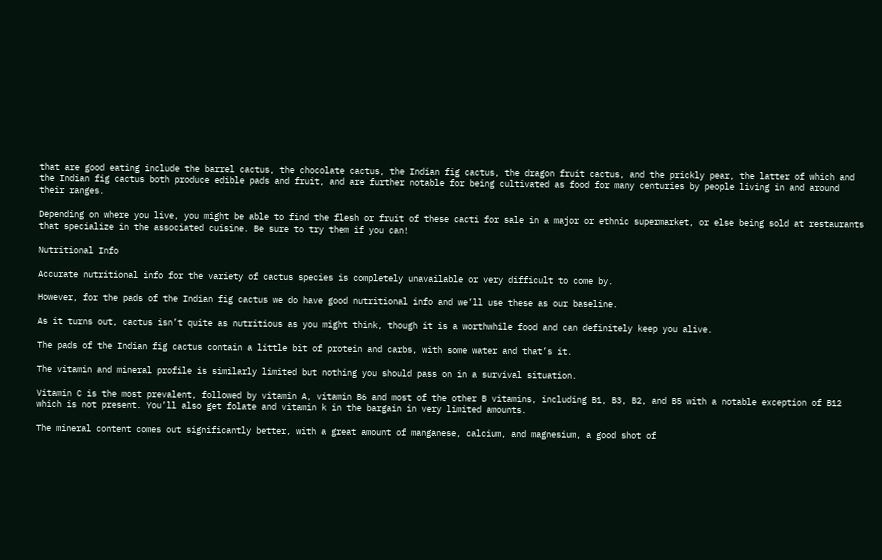that are good eating include the barrel cactus, the chocolate cactus, the Indian fig cactus, the dragon fruit cactus, and the prickly pear, the latter of which and the Indian fig cactus both produce edible pads and fruit, and are further notable for being cultivated as food for many centuries by people living in and around their ranges.

Depending on where you live, you might be able to find the flesh or fruit of these cacti for sale in a major or ethnic supermarket, or else being sold at restaurants that specialize in the associated cuisine. Be sure to try them if you can!

Nutritional Info

Accurate nutritional info for the variety of cactus species is completely unavailable or very difficult to come by.

However, for the pads of the Indian fig cactus we do have good nutritional info and we’ll use these as our baseline.

As it turns out, cactus isn’t quite as nutritious as you might think, though it is a worthwhile food and can definitely keep you alive.

The pads of the Indian fig cactus contain a little bit of protein and carbs, with some water and that’s it.

The vitamin and mineral profile is similarly limited but nothing you should pass on in a survival situation.

Vitamin C is the most prevalent, followed by vitamin A, vitamin B6 and most of the other B vitamins, including B1, B3, B2, and B5 with a notable exception of B12 which is not present. You’ll also get folate and vitamin k in the bargain in very limited amounts.

The mineral content comes out significantly better, with a great amount of manganese, calcium, and magnesium, a good shot of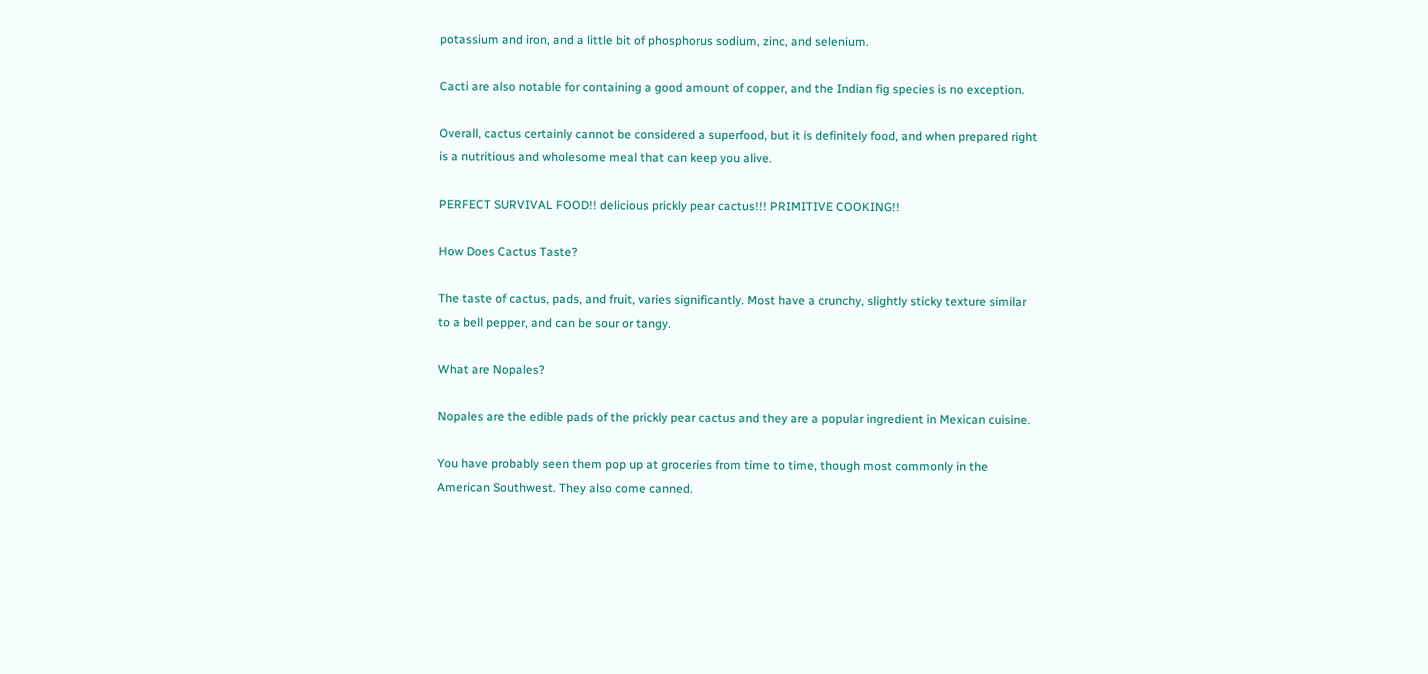potassium and iron, and a little bit of phosphorus sodium, zinc, and selenium.

Cacti are also notable for containing a good amount of copper, and the Indian fig species is no exception.

Overall, cactus certainly cannot be considered a superfood, but it is definitely food, and when prepared right is a nutritious and wholesome meal that can keep you alive.

PERFECT SURVIVAL FOOD!! delicious prickly pear cactus!!! PRIMITIVE COOKING!!

How Does Cactus Taste?

The taste of cactus, pads, and fruit, varies significantly. Most have a crunchy, slightly sticky texture similar to a bell pepper, and can be sour or tangy.

What are Nopales?

Nopales are the edible pads of the prickly pear cactus and they are a popular ingredient in Mexican cuisine.

You have probably seen them pop up at groceries from time to time, though most commonly in the American Southwest. They also come canned.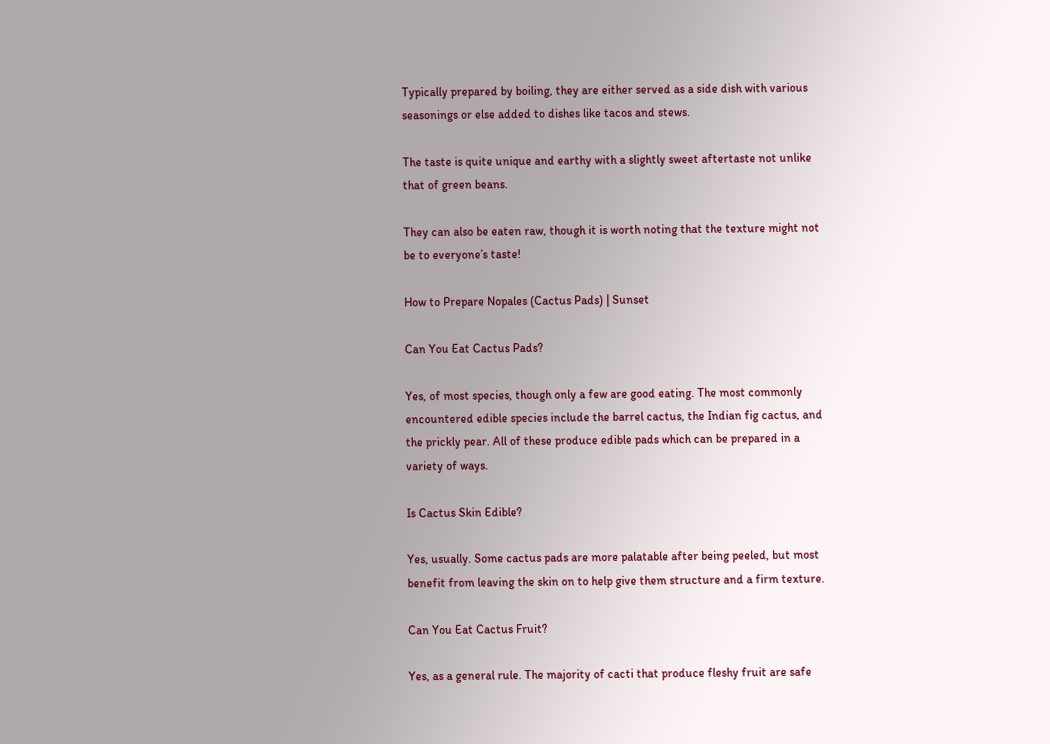Typically prepared by boiling, they are either served as a side dish with various seasonings or else added to dishes like tacos and stews.

The taste is quite unique and earthy with a slightly sweet aftertaste not unlike that of green beans.

They can also be eaten raw, though it is worth noting that the texture might not be to everyone’s taste!

How to Prepare Nopales (Cactus Pads) | Sunset

Can You Eat Cactus Pads?

Yes, of most species, though only a few are good eating. The most commonly encountered edible species include the barrel cactus, the Indian fig cactus, and the prickly pear. All of these produce edible pads which can be prepared in a variety of ways.

Is Cactus Skin Edible?

Yes, usually. Some cactus pads are more palatable after being peeled, but most benefit from leaving the skin on to help give them structure and a firm texture.

Can You Eat Cactus Fruit?

Yes, as a general rule. The majority of cacti that produce fleshy fruit are safe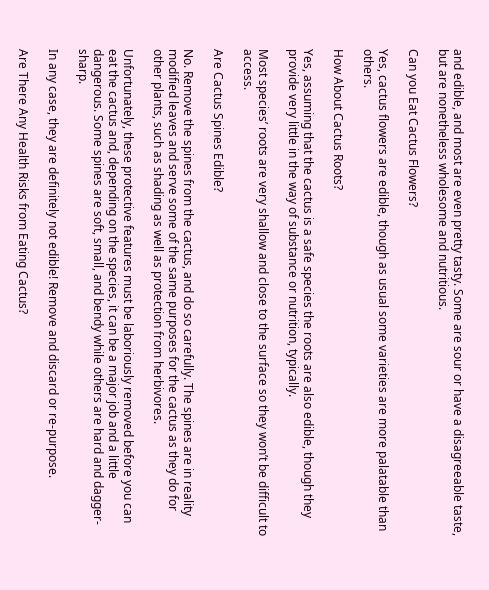and edible, and most are even pretty tasty. Some are sour or have a disagreeable taste, but are nonetheless wholesome and nutritious.

Can you Eat Cactus Flowers?

Yes, cactus flowers are edible, though as usual some varieties are more palatable than others.

How About Cactus Roots?

Yes, assuming that the cactus is a safe species the roots are also edible, though they provide very little in the way of substance or nutrition, typically.

Most species’ roots are very shallow and close to the surface so they won’t be difficult to access.

Are Cactus Spines Edible?

No. Remove the spines from the cactus, and do so carefully. The spines are in reality modified leaves and serve some of the same purposes for the cactus as they do for other plants, such as shading as well as protection from herbivores.

Unfortunately, these protective features must be laboriously removed before you can eat the cactus and, depending on the species, it can be a major job and a little dangerous. Some spines are soft, small, and bendy while others are hard and dagger-sharp.

In any case, they are definitely not edible! Remove and discard or re-purpose.

Are There Any Health Risks from Eating Cactus?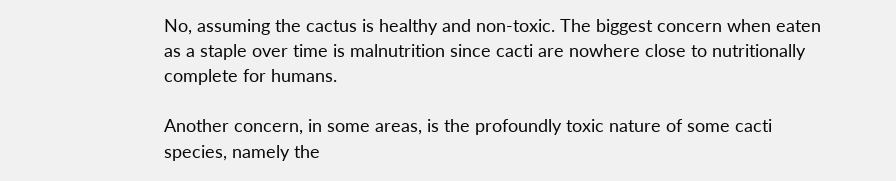No, assuming the cactus is healthy and non-toxic. The biggest concern when eaten as a staple over time is malnutrition since cacti are nowhere close to nutritionally complete for humans.

Another concern, in some areas, is the profoundly toxic nature of some cacti species, namely the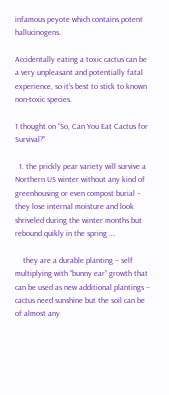infamous peyote which contains potent hallucinogens.

Accidentally eating a toxic cactus can be a very unpleasant and potentially fatal experience, so it’s best to stick to known non-toxic species.

1 thought on “So, Can You Eat Cactus for Survival?”

  1. the prickly pear variety will survive a Northern US winter without any kind of greenhousing or even compost burial – they lose internal moisture and look shriveled during the winter months but rebound quikly in the spring ….

    they are a durable planting – self multiplying with “bunny ear” growth that can be used as new additional plantings – cactus need sunshine but the soil can be of almost any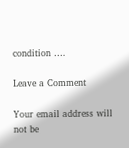condition ….

Leave a Comment

Your email address will not be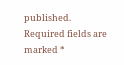published. Required fields are marked *